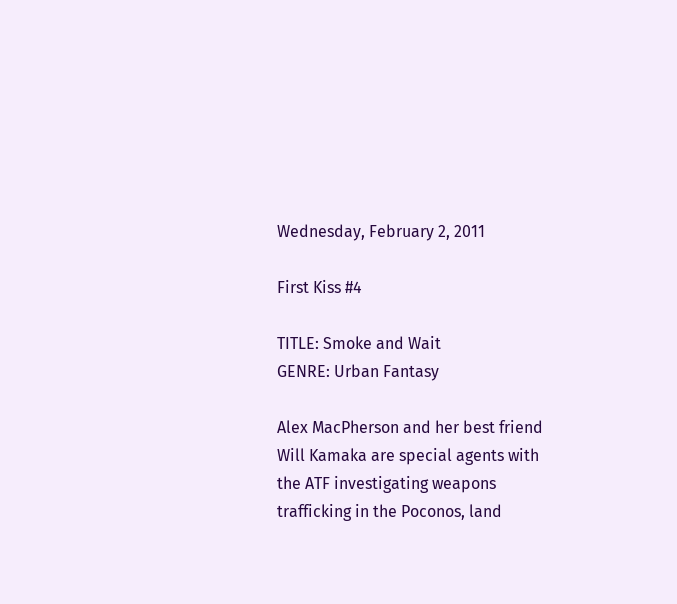Wednesday, February 2, 2011

First Kiss #4

TITLE: Smoke and Wait
GENRE: Urban Fantasy

Alex MacPherson and her best friend Will Kamaka are special agents with the ATF investigating weapons trafficking in the Poconos, land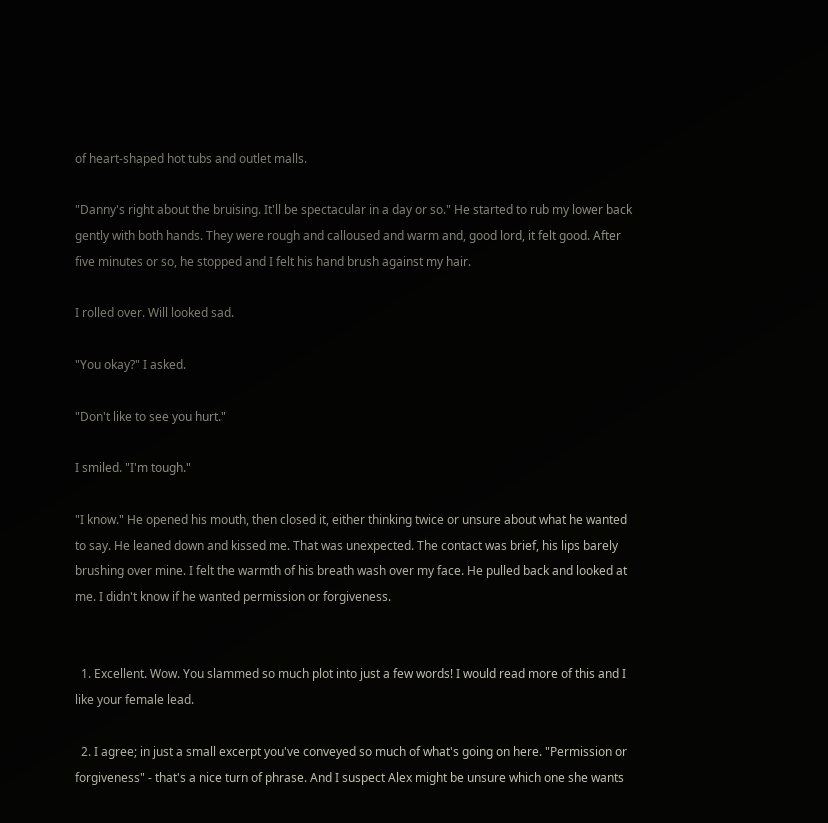of heart-shaped hot tubs and outlet malls.

"Danny's right about the bruising. It'll be spectacular in a day or so." He started to rub my lower back gently with both hands. They were rough and calloused and warm and, good lord, it felt good. After five minutes or so, he stopped and I felt his hand brush against my hair.

I rolled over. Will looked sad.

"You okay?" I asked.

"Don't like to see you hurt."

I smiled. "I'm tough."

"I know." He opened his mouth, then closed it, either thinking twice or unsure about what he wanted to say. He leaned down and kissed me. That was unexpected. The contact was brief, his lips barely brushing over mine. I felt the warmth of his breath wash over my face. He pulled back and looked at me. I didn't know if he wanted permission or forgiveness.


  1. Excellent. Wow. You slammed so much plot into just a few words! I would read more of this and I like your female lead.

  2. I agree; in just a small excerpt you've conveyed so much of what's going on here. "Permission or forgiveness" - that's a nice turn of phrase. And I suspect Alex might be unsure which one she wants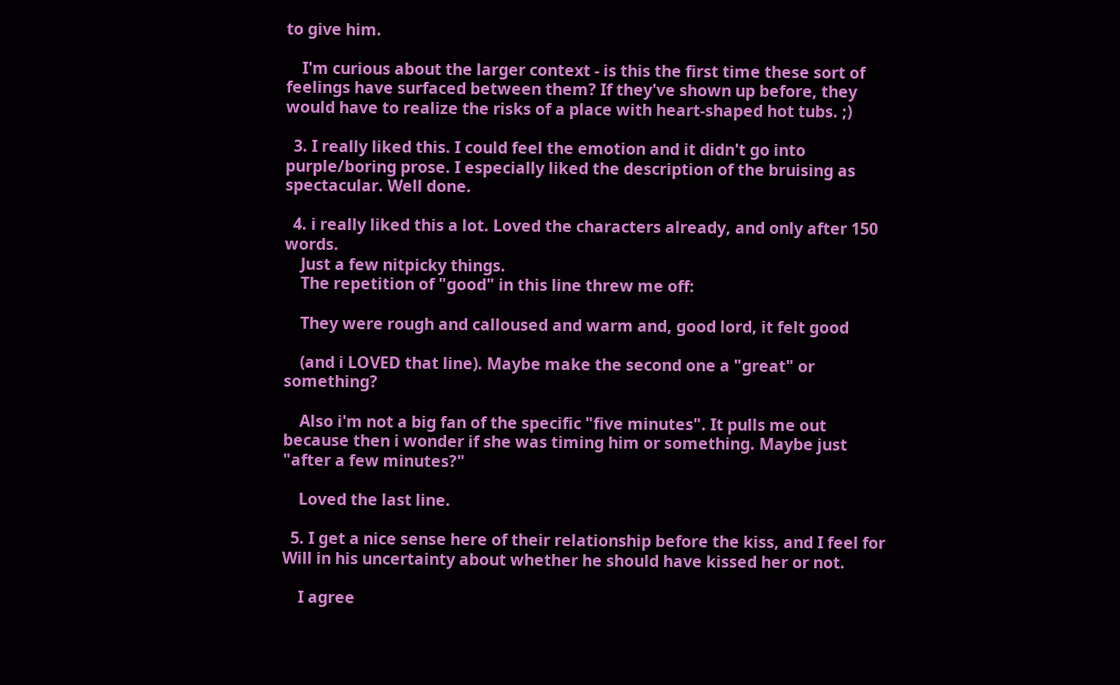to give him.

    I'm curious about the larger context - is this the first time these sort of feelings have surfaced between them? If they've shown up before, they would have to realize the risks of a place with heart-shaped hot tubs. ;)

  3. I really liked this. I could feel the emotion and it didn't go into purple/boring prose. I especially liked the description of the bruising as spectacular. Well done.

  4. i really liked this a lot. Loved the characters already, and only after 150 words.
    Just a few nitpicky things.
    The repetition of "good" in this line threw me off:

    They were rough and calloused and warm and, good lord, it felt good

    (and i LOVED that line). Maybe make the second one a "great" or something?

    Also i'm not a big fan of the specific "five minutes". It pulls me out because then i wonder if she was timing him or something. Maybe just "after a few minutes?"

    Loved the last line.

  5. I get a nice sense here of their relationship before the kiss, and I feel for Will in his uncertainty about whether he should have kissed her or not.

    I agree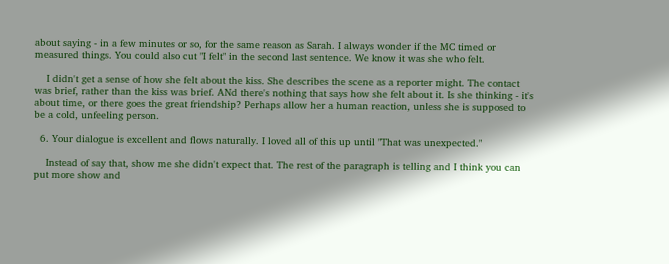about saying - in a few minutes or so, for the same reason as Sarah. I always wonder if the MC timed or measured things. You could also cut "I felt" in the second last sentence. We know it was she who felt.

    I didn't get a sense of how she felt about the kiss. She describes the scene as a reporter might. The contact was brief, rather than the kiss was brief. ANd there's nothing that says how she felt about it. Is she thinking - it's about time, or there goes the great friendship? Perhaps allow her a human reaction, unless she is supposed to be a cold, unfeeling person.

  6. Your dialogue is excellent and flows naturally. I loved all of this up until "That was unexpected."

    Instead of say that, show me she didn't expect that. The rest of the paragraph is telling and I think you can put more show and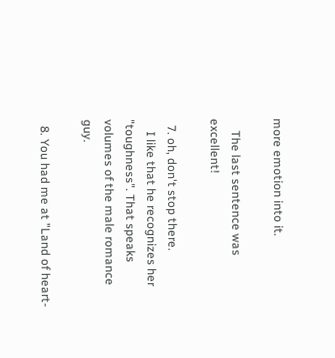more emotion into it.

    The last sentence was excellent!

  7. oh, don't stop there.
    I like that he recognizes her "toughness". That speaks volumes of the male romance guy.

  8. You had me at "Land of heart-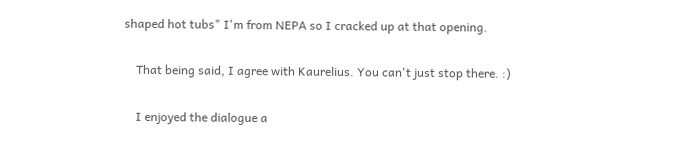shaped hot tubs" I'm from NEPA so I cracked up at that opening.

    That being said, I agree with Kaurelius. You can't just stop there. :)

    I enjoyed the dialogue a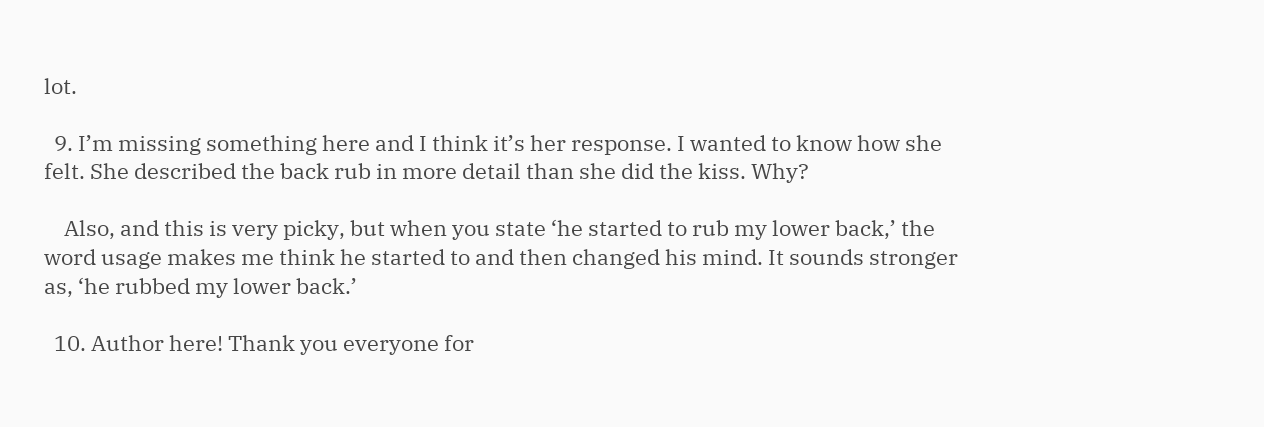lot.

  9. I’m missing something here and I think it’s her response. I wanted to know how she felt. She described the back rub in more detail than she did the kiss. Why?

    Also, and this is very picky, but when you state ‘he started to rub my lower back,’ the word usage makes me think he started to and then changed his mind. It sounds stronger as, ‘he rubbed my lower back.’

  10. Author here! Thank you everyone for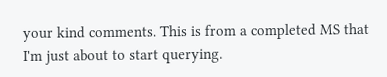your kind comments. This is from a completed MS that I'm just about to start querying.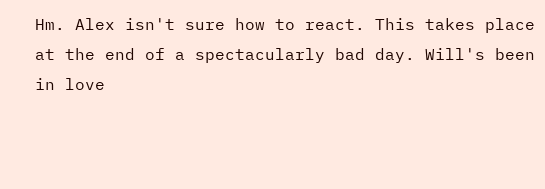Hm. Alex isn't sure how to react. This takes place at the end of a spectacularly bad day. Will's been in love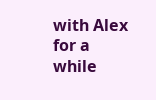with Alex for a while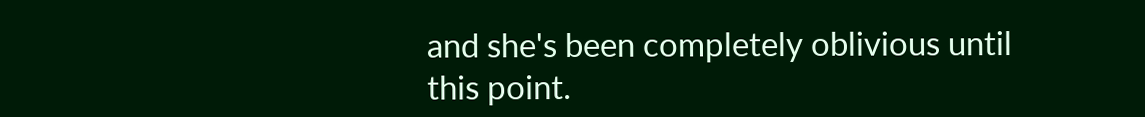and she's been completely oblivious until this point.